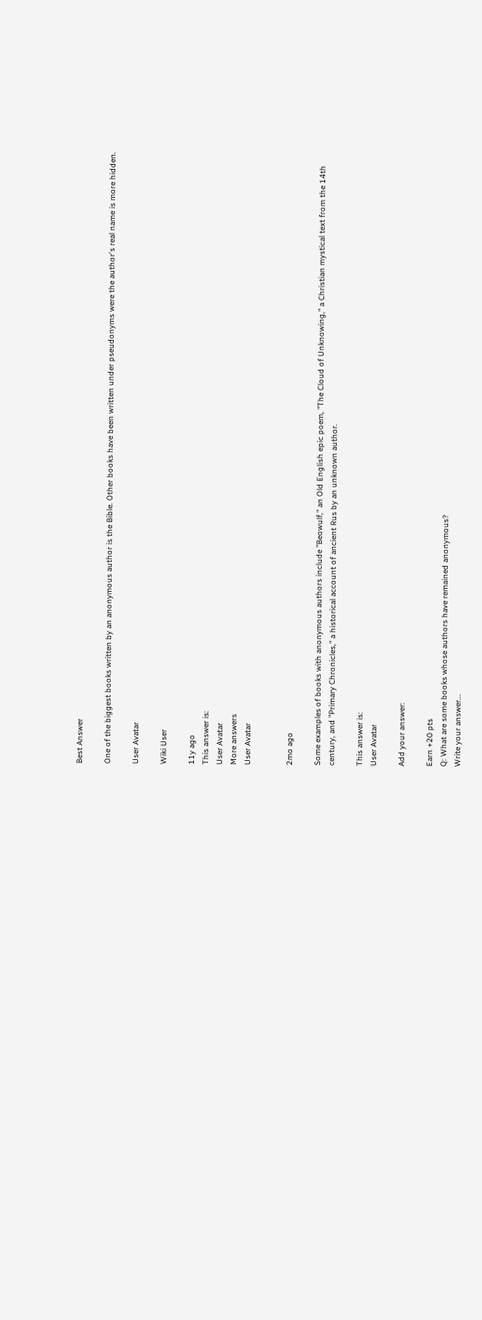Best Answer

One of the biggest books written by an anonymous author is the Bible. Other books have been written under pseudonyms were the author's real name is more hidden.

User Avatar

Wiki User

11y ago
This answer is:
User Avatar
More answers
User Avatar


2mo ago

Some examples of books with anonymous authors include "Beowulf," an Old English epic poem, "The Cloud of Unknowing," a Christian mystical text from the 14th century, and "Primary Chronicles," a historical account of ancient Rus by an unknown author.

This answer is:
User Avatar

Add your answer:

Earn +20 pts
Q: What are some books whose authors have remained anonymous?
Write your answer...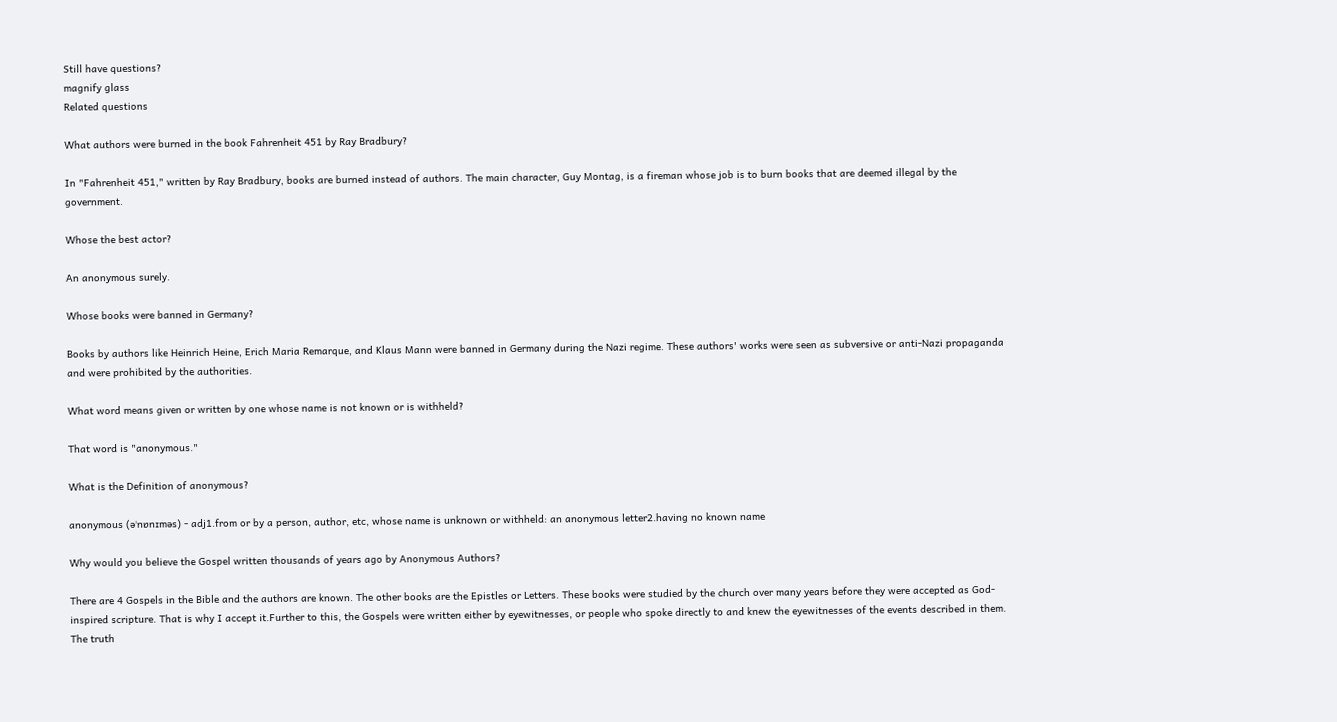Still have questions?
magnify glass
Related questions

What authors were burned in the book Fahrenheit 451 by Ray Bradbury?

In "Fahrenheit 451," written by Ray Bradbury, books are burned instead of authors. The main character, Guy Montag, is a fireman whose job is to burn books that are deemed illegal by the government.

Whose the best actor?

An anonymous surely.

Whose books were banned in Germany?

Books by authors like Heinrich Heine, Erich Maria Remarque, and Klaus Mann were banned in Germany during the Nazi regime. These authors' works were seen as subversive or anti-Nazi propaganda and were prohibited by the authorities.

What word means given or written by one whose name is not known or is withheld?

That word is "anonymous."

What is the Definition of anonymous?

anonymous (əˈnɒnɪməs) - adj1.from or by a person, author, etc, whose name is unknown or withheld: an anonymous letter2.having no known name

Why would you believe the Gospel written thousands of years ago by Anonymous Authors?

There are 4 Gospels in the Bible and the authors are known. The other books are the Epistles or Letters. These books were studied by the church over many years before they were accepted as God-inspired scripture. That is why I accept it.Further to this, the Gospels were written either by eyewitnesses, or people who spoke directly to and knew the eyewitnesses of the events described in them. The truth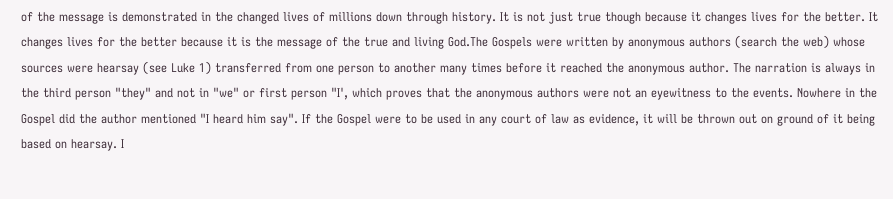of the message is demonstrated in the changed lives of millions down through history. It is not just true though because it changes lives for the better. It changes lives for the better because it is the message of the true and living God.The Gospels were written by anonymous authors (search the web) whose sources were hearsay (see Luke 1) transferred from one person to another many times before it reached the anonymous author. The narration is always in the third person "they" and not in "we" or first person "I', which proves that the anonymous authors were not an eyewitness to the events. Nowhere in the Gospel did the author mentioned "I heard him say". If the Gospel were to be used in any court of law as evidence, it will be thrown out on ground of it being based on hearsay. I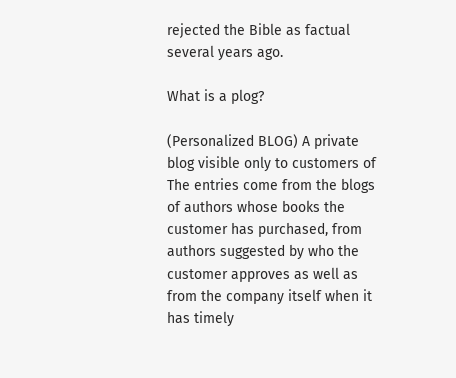rejected the Bible as factual several years ago.

What is a plog?

(Personalized BLOG) A private blog visible only to customers of The entries come from the blogs of authors whose books the customer has purchased, from authors suggested by who the customer approves as well as from the company itself when it has timely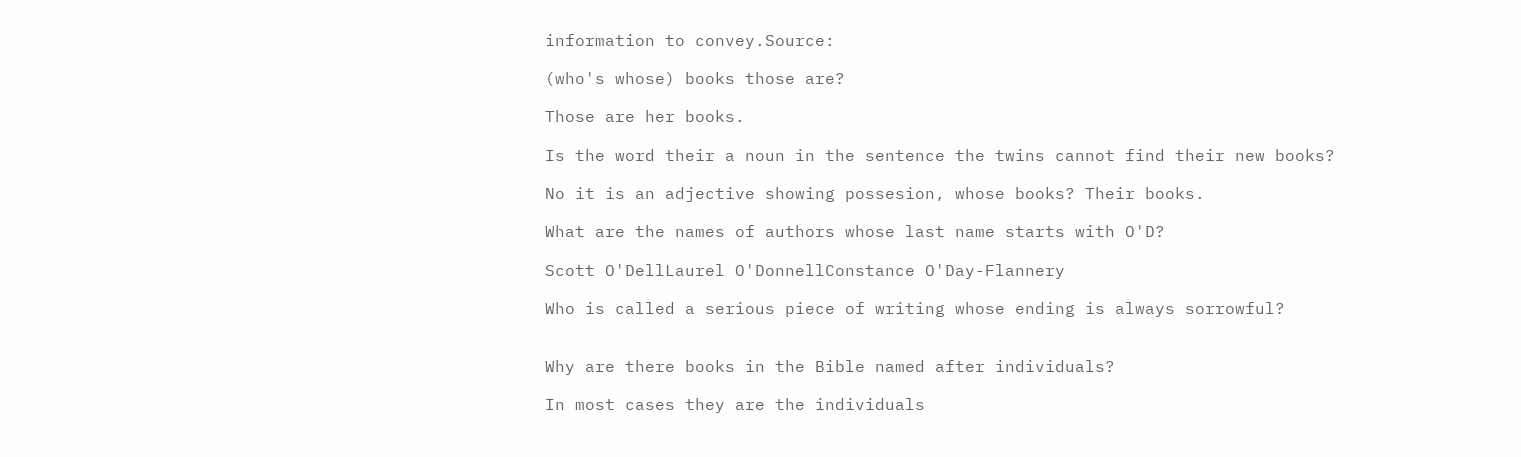information to convey.Source:

(who's whose) books those are?

Those are her books.

Is the word their a noun in the sentence the twins cannot find their new books?

No it is an adjective showing possesion, whose books? Their books.

What are the names of authors whose last name starts with O'D?

Scott O'DellLaurel O'DonnellConstance O'Day-Flannery

Who is called a serious piece of writing whose ending is always sorrowful?


Why are there books in the Bible named after individuals?

In most cases they are the individuals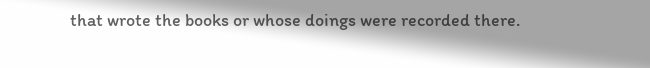that wrote the books or whose doings were recorded there.